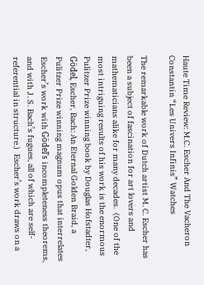Haute Time Review: M.C. Escher And The Vacheron Constantin “Les Univers Infinis” Watches

The remarkable work of Dutch artist M. C. Escher has been a subject of fascination for art lovers and mathematicians alike for many decades.  (One of the most intriguing results of his work is the enormous Pulitzer Prize winning book by Douglas Hofstadter, Gödel, Escher, Bach: An Eternal Golden Braid, a Pulitzer Prize winning magnum opus that interrelates Escher’s work with Gödel’s incompleteness theorems, and with J. S. Bach’s fugues, all of which are self-referential in structure.)  Escher’s work draws on a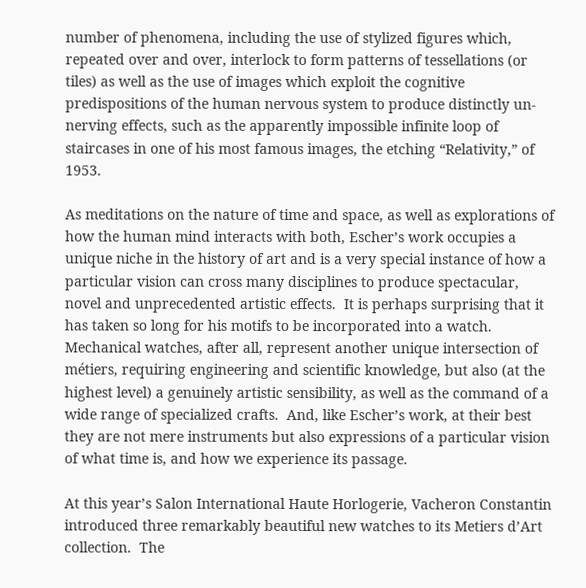number of phenomena, including the use of stylized figures which, repeated over and over, interlock to form patterns of tessellations (or tiles) as well as the use of images which exploit the cognitive predispositions of the human nervous system to produce distinctly un-nerving effects, such as the apparently impossible infinite loop of staircases in one of his most famous images, the etching “Relativity,” of 1953.

As meditations on the nature of time and space, as well as explorations of how the human mind interacts with both, Escher’s work occupies a unique niche in the history of art and is a very special instance of how a particular vision can cross many disciplines to produce spectacular, novel and unprecedented artistic effects.  It is perhaps surprising that it has taken so long for his motifs to be incorporated into a watch.  Mechanical watches, after all, represent another unique intersection of métiers, requiring engineering and scientific knowledge, but also (at the highest level) a genuinely artistic sensibility, as well as the command of a wide range of specialized crafts.  And, like Escher’s work, at their best they are not mere instruments but also expressions of a particular vision of what time is, and how we experience its passage.

At this year’s Salon International Haute Horlogerie, Vacheron Constantin introduced three remarkably beautiful new watches to its Metiers d’Art collection.  The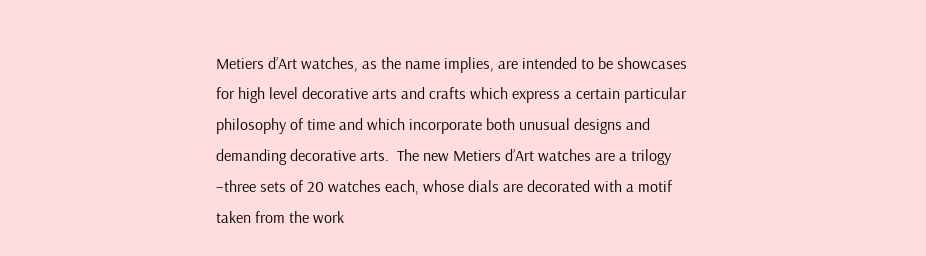Metiers d’Art watches, as the name implies, are intended to be showcases for high level decorative arts and crafts which express a certain particular philosophy of time and which incorporate both unusual designs and demanding decorative arts.  The new Metiers d’Art watches are a trilogy –three sets of 20 watches each, whose dials are decorated with a motif taken from the work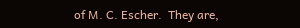of M. C. Escher.  They are,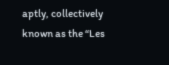aptly, collectively known as the “Les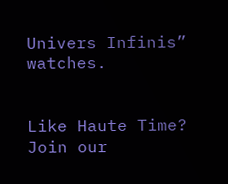Univers Infinis” watches.


Like Haute Time? Join our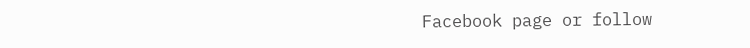Facebook page or follow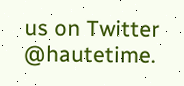us on Twitter @hautetime.